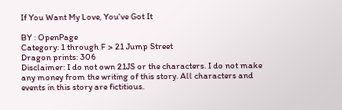If You Want My Love, You've Got It

BY : OpenPage
Category: 1 through F > 21 Jump Street
Dragon prints: 306
Disclaimer: I do not own 21JS or the characters. I do not make any money from the writing of this story. All characters and events in this story are fictitious.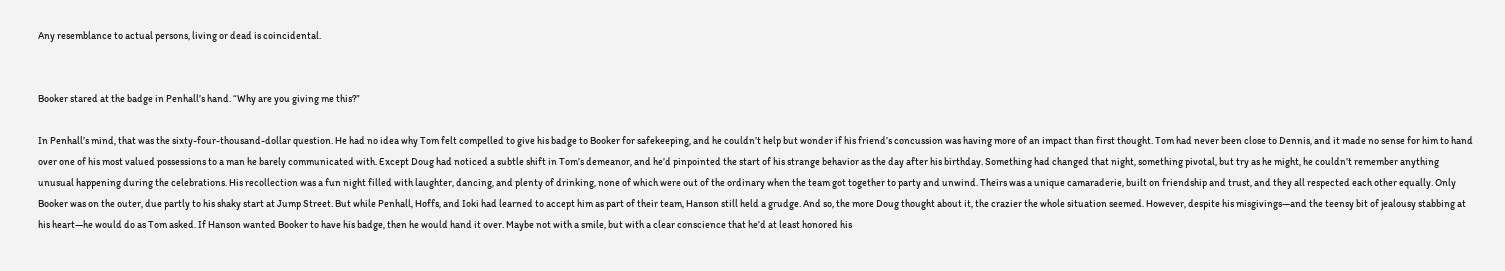Any resemblance to actual persons, living or dead is coincidental.


Booker stared at the badge in Penhall’s hand. “Why are you giving me this?”

In Penhall’s mind, that was the sixty-four-thousand-dollar question. He had no idea why Tom felt compelled to give his badge to Booker for safekeeping, and he couldn’t help but wonder if his friend’s concussion was having more of an impact than first thought. Tom had never been close to Dennis, and it made no sense for him to hand over one of his most valued possessions to a man he barely communicated with. Except Doug had noticed a subtle shift in Tom’s demeanor, and he’d pinpointed the start of his strange behavior as the day after his birthday. Something had changed that night, something pivotal, but try as he might, he couldn’t remember anything unusual happening during the celebrations. His recollection was a fun night filled with laughter, dancing, and plenty of drinking, none of which were out of the ordinary when the team got together to party and unwind. Theirs was a unique camaraderie, built on friendship and trust, and they all respected each other equally. Only Booker was on the outer, due partly to his shaky start at Jump Street. But while Penhall, Hoffs, and Ioki had learned to accept him as part of their team, Hanson still held a grudge. And so, the more Doug thought about it, the crazier the whole situation seemed. However, despite his misgivings—and the teensy bit of jealousy stabbing at his heart—he would do as Tom asked. If Hanson wanted Booker to have his badge, then he would hand it over. Maybe not with a smile, but with a clear conscience that he’d at least honored his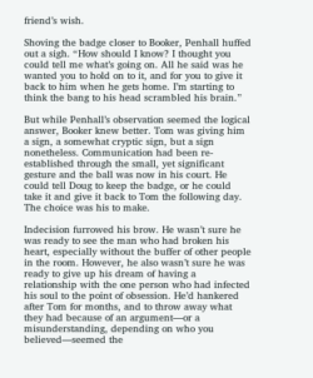friend’s wish.

Shoving the badge closer to Booker, Penhall huffed out a sigh. “How should I know? I thought you could tell me what’s going on. All he said was he wanted you to hold on to it, and for you to give it back to him when he gets home. I’m starting to think the bang to his head scrambled his brain.”

But while Penhall’s observation seemed the logical answer, Booker knew better. Tom was giving him a sign, a somewhat cryptic sign, but a sign nonetheless. Communication had been re-established through the small, yet significant gesture and the ball was now in his court. He could tell Doug to keep the badge, or he could take it and give it back to Tom the following day. The choice was his to make.

Indecision furrowed his brow. He wasn’t sure he was ready to see the man who had broken his heart, especially without the buffer of other people in the room. However, he also wasn’t sure he was ready to give up his dream of having a relationship with the one person who had infected his soul to the point of obsession. He’d hankered after Tom for months, and to throw away what they had because of an argument—or a misunderstanding, depending on who you believed—seemed the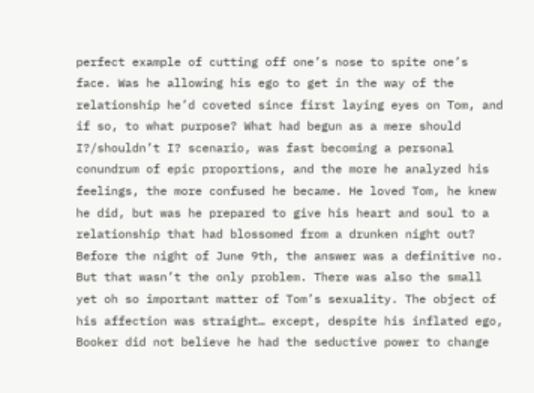perfect example of cutting off one’s nose to spite one’s face. Was he allowing his ego to get in the way of the relationship he’d coveted since first laying eyes on Tom, and if so, to what purpose? What had begun as a mere should I?/shouldn’t I? scenario, was fast becoming a personal conundrum of epic proportions, and the more he analyzed his feelings, the more confused he became. He loved Tom, he knew he did, but was he prepared to give his heart and soul to a relationship that had blossomed from a drunken night out? Before the night of June 9th, the answer was a definitive no. But that wasn’t the only problem. There was also the small yet oh so important matter of Tom’s sexuality. The object of his affection was straight… except, despite his inflated ego, Booker did not believe he had the seductive power to change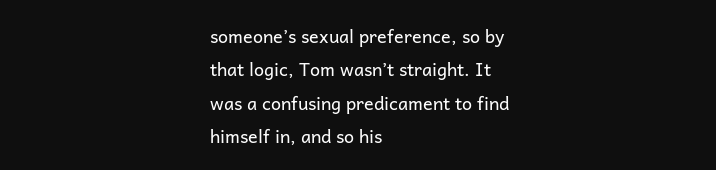someone’s sexual preference, so by that logic, Tom wasn’t straight. It was a confusing predicament to find himself in, and so his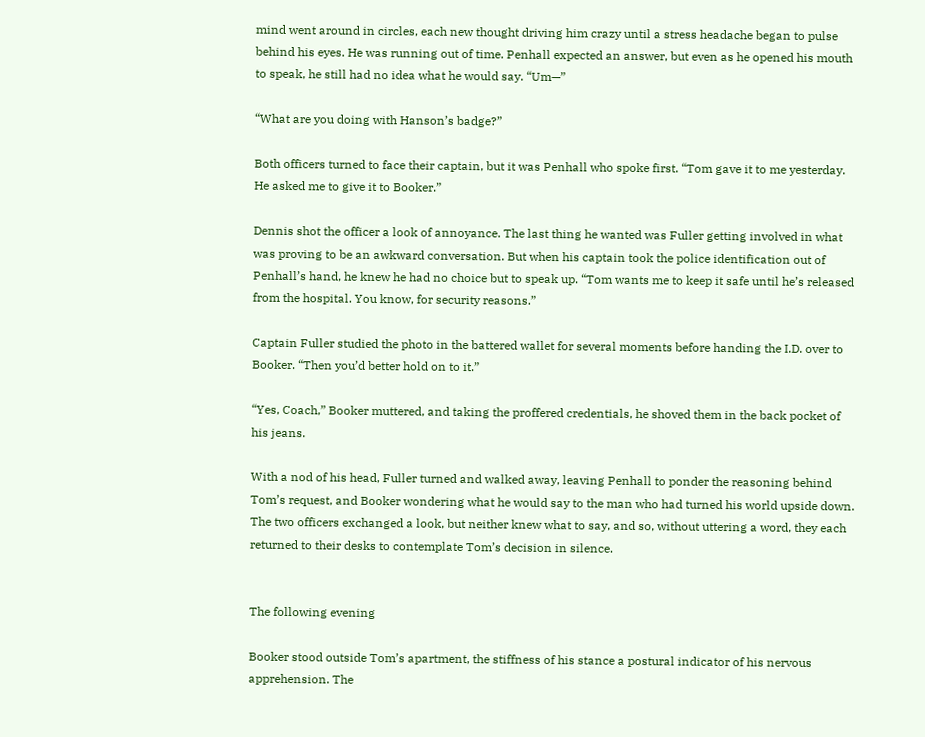mind went around in circles, each new thought driving him crazy until a stress headache began to pulse behind his eyes. He was running out of time. Penhall expected an answer, but even as he opened his mouth to speak, he still had no idea what he would say. “Um—”

“What are you doing with Hanson’s badge?”

Both officers turned to face their captain, but it was Penhall who spoke first. “Tom gave it to me yesterday. He asked me to give it to Booker.”

Dennis shot the officer a look of annoyance. The last thing he wanted was Fuller getting involved in what was proving to be an awkward conversation. But when his captain took the police identification out of Penhall’s hand, he knew he had no choice but to speak up. “Tom wants me to keep it safe until he’s released from the hospital. You know, for security reasons.”

Captain Fuller studied the photo in the battered wallet for several moments before handing the I.D. over to Booker. “Then you’d better hold on to it.”

“Yes, Coach,” Booker muttered, and taking the proffered credentials, he shoved them in the back pocket of his jeans.

With a nod of his head, Fuller turned and walked away, leaving Penhall to ponder the reasoning behind Tom’s request, and Booker wondering what he would say to the man who had turned his world upside down. The two officers exchanged a look, but neither knew what to say, and so, without uttering a word, they each returned to their desks to contemplate Tom’s decision in silence.


The following evening

Booker stood outside Tom’s apartment, the stiffness of his stance a postural indicator of his nervous apprehension. The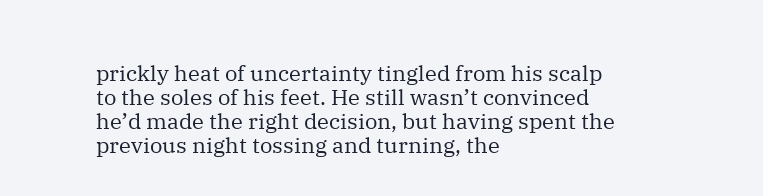prickly heat of uncertainty tingled from his scalp to the soles of his feet. He still wasn’t convinced he’d made the right decision, but having spent the previous night tossing and turning, the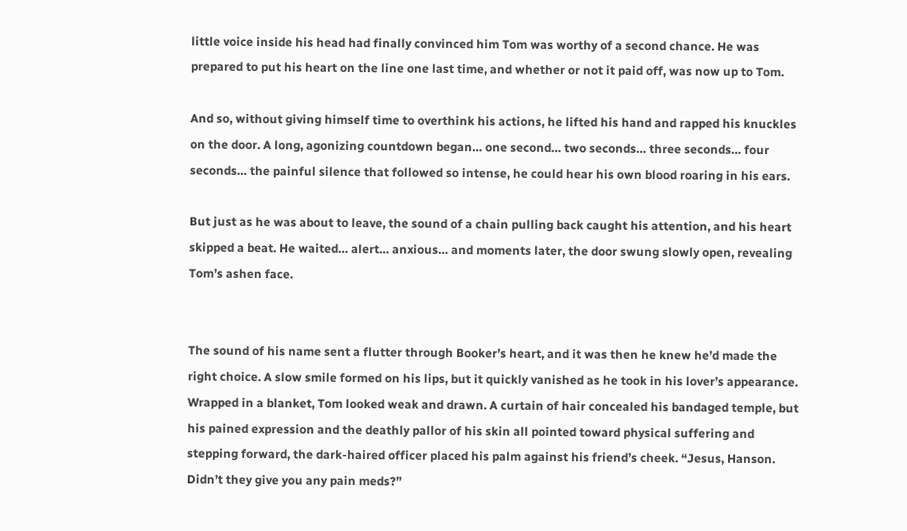little voice inside his head had finally convinced him Tom was worthy of a second chance. He was prepared to put his heart on the line one last time, and whether or not it paid off, was now up to Tom.

And so, without giving himself time to overthink his actions, he lifted his hand and rapped his knuckles on the door. A long, agonizing countdown began… one second… two seconds… three seconds… four seconds… the painful silence that followed so intense, he could hear his own blood roaring in his ears.

But just as he was about to leave, the sound of a chain pulling back caught his attention, and his heart skipped a beat. He waited… alert… anxious… and moments later, the door swung slowly open, revealing Tom’s ashen face.


The sound of his name sent a flutter through Booker’s heart, and it was then he knew he’d made the right choice. A slow smile formed on his lips, but it quickly vanished as he took in his lover’s appearance. Wrapped in a blanket, Tom looked weak and drawn. A curtain of hair concealed his bandaged temple, but his pained expression and the deathly pallor of his skin all pointed toward physical suffering and stepping forward, the dark-haired officer placed his palm against his friend’s cheek. “Jesus, Hanson. Didn’t they give you any pain meds?”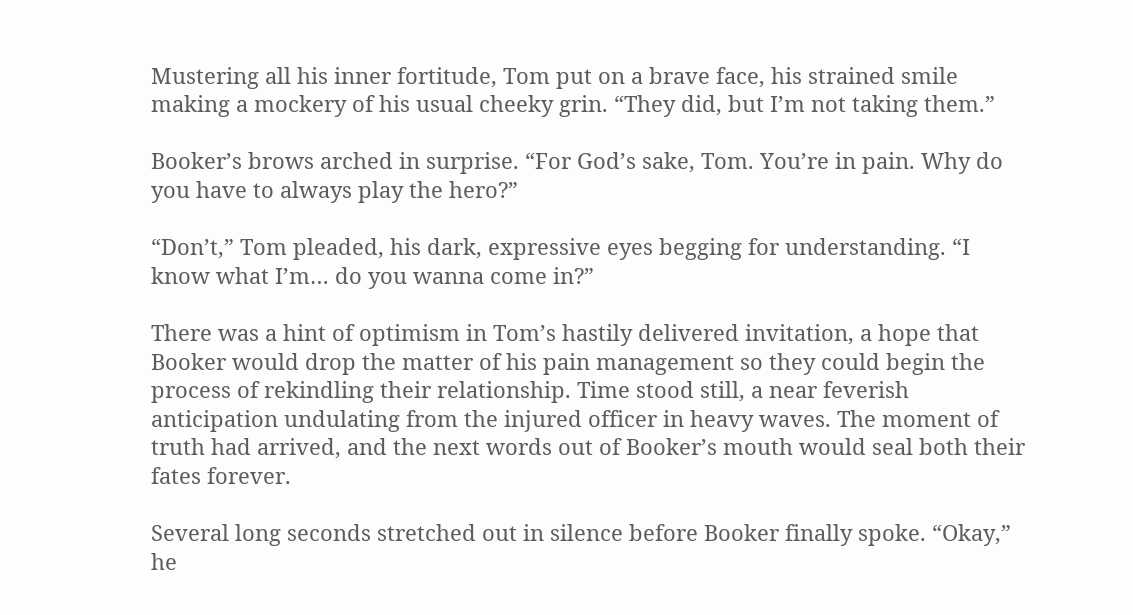Mustering all his inner fortitude, Tom put on a brave face, his strained smile making a mockery of his usual cheeky grin. “They did, but I’m not taking them.”

Booker’s brows arched in surprise. “For God’s sake, Tom. You’re in pain. Why do you have to always play the hero?”

“Don’t,” Tom pleaded, his dark, expressive eyes begging for understanding. “I know what I’m… do you wanna come in?”

There was a hint of optimism in Tom’s hastily delivered invitation, a hope that Booker would drop the matter of his pain management so they could begin the process of rekindling their relationship. Time stood still, a near feverish anticipation undulating from the injured officer in heavy waves. The moment of truth had arrived, and the next words out of Booker’s mouth would seal both their fates forever.

Several long seconds stretched out in silence before Booker finally spoke. “Okay,” he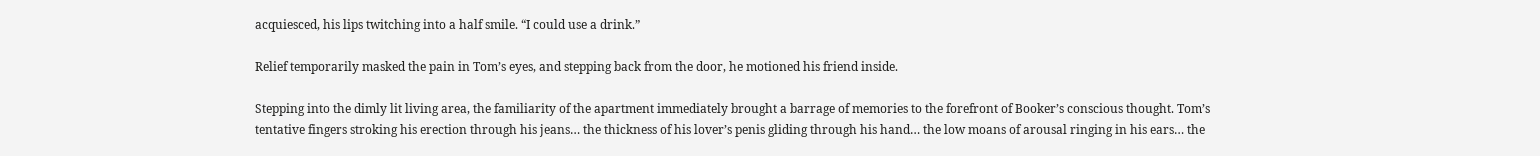acquiesced, his lips twitching into a half smile. “I could use a drink.”

Relief temporarily masked the pain in Tom’s eyes, and stepping back from the door, he motioned his friend inside.

Stepping into the dimly lit living area, the familiarity of the apartment immediately brought a barrage of memories to the forefront of Booker’s conscious thought. Tom’s tentative fingers stroking his erection through his jeans… the thickness of his lover’s penis gliding through his hand… the low moans of arousal ringing in his ears… the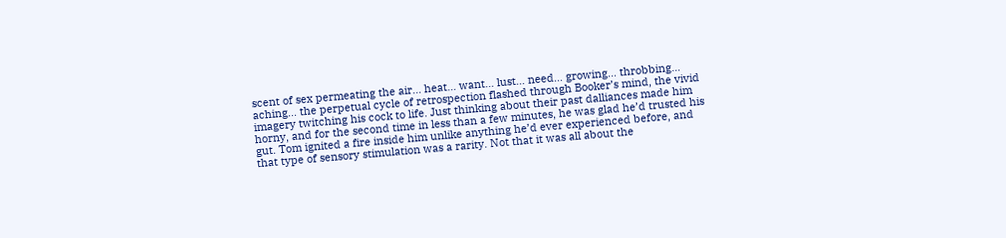scent of sex permeating the air... heat… want… lust… need… growing… throbbing… aching... the perpetual cycle of retrospection flashed through Booker’s mind, the vivid imagery twitching his cock to life. Just thinking about their past dalliances made him horny, and for the second time in less than a few minutes, he was glad he’d trusted his gut. Tom ignited a fire inside him unlike anything he’d ever experienced before, and that type of sensory stimulation was a rarity. Not that it was all about the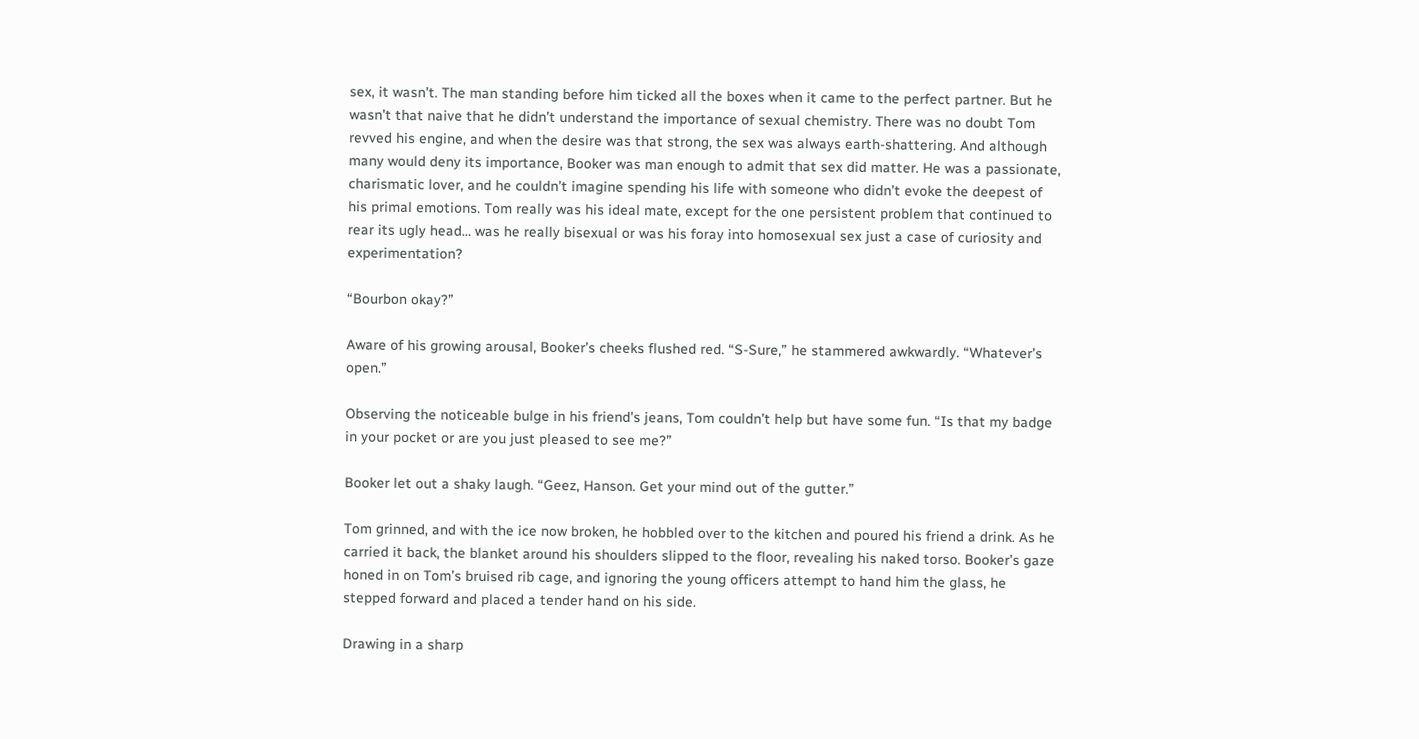sex, it wasn’t. The man standing before him ticked all the boxes when it came to the perfect partner. But he wasn’t that naive that he didn’t understand the importance of sexual chemistry. There was no doubt Tom revved his engine, and when the desire was that strong, the sex was always earth-shattering. And although many would deny its importance, Booker was man enough to admit that sex did matter. He was a passionate, charismatic lover, and he couldn’t imagine spending his life with someone who didn’t evoke the deepest of his primal emotions. Tom really was his ideal mate, except for the one persistent problem that continued to rear its ugly head… was he really bisexual or was his foray into homosexual sex just a case of curiosity and experimentation?

“Bourbon okay?”

Aware of his growing arousal, Booker’s cheeks flushed red. “S-Sure,” he stammered awkwardly. “Whatever’s open.”

Observing the noticeable bulge in his friend’s jeans, Tom couldn’t help but have some fun. “Is that my badge in your pocket or are you just pleased to see me?”

Booker let out a shaky laugh. “Geez, Hanson. Get your mind out of the gutter.”

Tom grinned, and with the ice now broken, he hobbled over to the kitchen and poured his friend a drink. As he carried it back, the blanket around his shoulders slipped to the floor, revealing his naked torso. Booker’s gaze honed in on Tom’s bruised rib cage, and ignoring the young officers attempt to hand him the glass, he stepped forward and placed a tender hand on his side.

Drawing in a sharp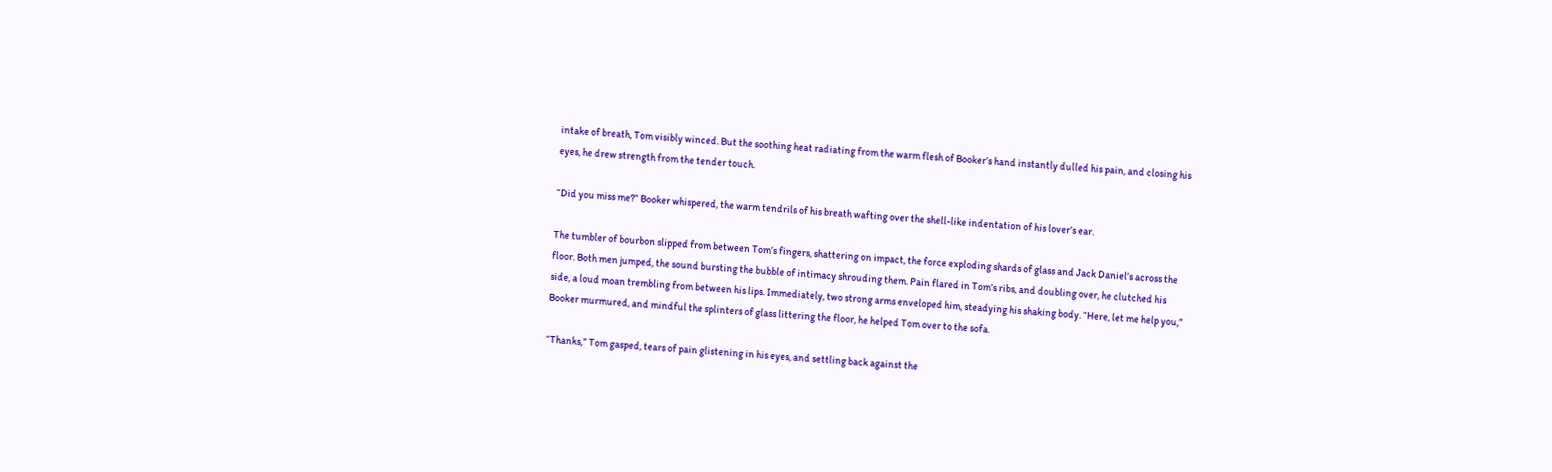intake of breath, Tom visibly winced. But the soothing heat radiating from the warm flesh of Booker’s hand instantly dulled his pain, and closing his eyes, he drew strength from the tender touch.

“Did you miss me?” Booker whispered, the warm tendrils of his breath wafting over the shell-like indentation of his lover’s ear.

The tumbler of bourbon slipped from between Tom’s fingers, shattering on impact, the force exploding shards of glass and Jack Daniel’s across the floor. Both men jumped, the sound bursting the bubble of intimacy shrouding them. Pain flared in Tom’s ribs, and doubling over, he clutched his side, a loud moan trembling from between his lips. Immediately, two strong arms enveloped him, steadying his shaking body. “Here, let me help you,” Booker murmured, and mindful the splinters of glass littering the floor, he helped Tom over to the sofa.

“Thanks,” Tom gasped, tears of pain glistening in his eyes, and settling back against the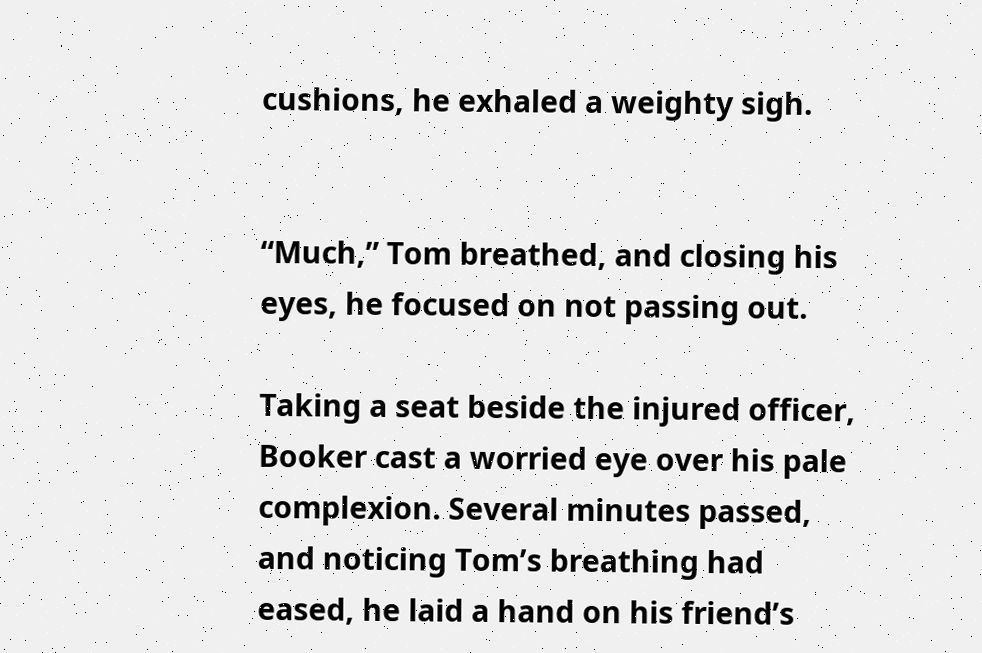cushions, he exhaled a weighty sigh.


“Much,” Tom breathed, and closing his eyes, he focused on not passing out.

Taking a seat beside the injured officer, Booker cast a worried eye over his pale complexion. Several minutes passed, and noticing Tom’s breathing had eased, he laid a hand on his friend’s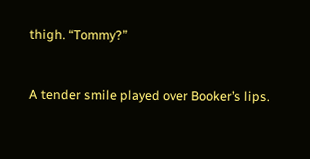thigh. “Tommy?”


A tender smile played over Booker’s lips.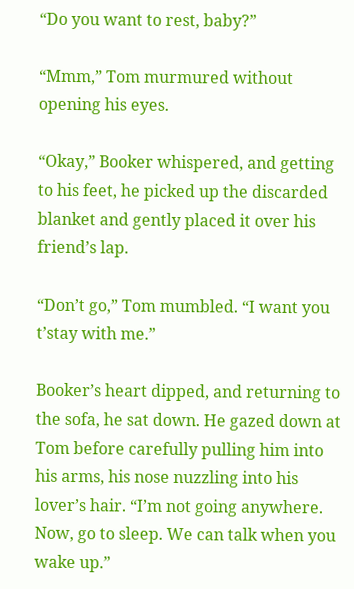“Do you want to rest, baby?”

“Mmm,” Tom murmured without opening his eyes.

“Okay,” Booker whispered, and getting to his feet, he picked up the discarded blanket and gently placed it over his friend’s lap.

“Don’t go,” Tom mumbled. “I want you t’stay with me.”

Booker’s heart dipped, and returning to the sofa, he sat down. He gazed down at Tom before carefully pulling him into his arms, his nose nuzzling into his lover’s hair. “I’m not going anywhere. Now, go to sleep. We can talk when you wake up.”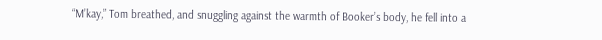“M’kay,” Tom breathed, and snuggling against the warmth of Booker’s body, he fell into a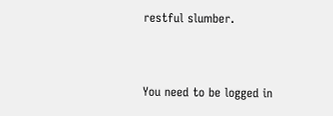restful slumber.


You need to be logged in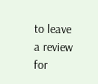to leave a review for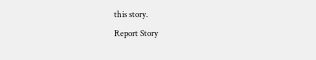this story.
Report Story